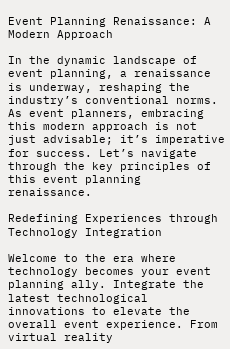Event Planning Renaissance: A Modern Approach

In the dynamic landscape of event planning, a renaissance is underway, reshaping the industry’s conventional norms. As event planners, embracing this modern approach is not just advisable; it’s imperative for success. Let’s navigate through the key principles of this event planning renaissance.

Redefining Experiences through Technology Integration

Welcome to the era where technology becomes your event planning ally. Integrate the latest technological innovations to elevate the overall event experience. From virtual reality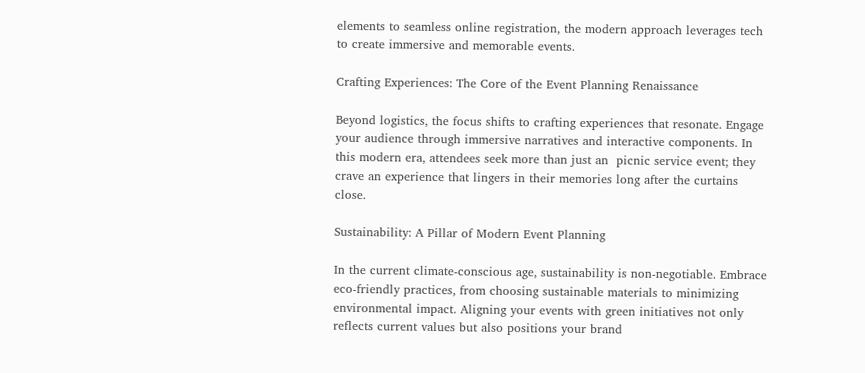elements to seamless online registration, the modern approach leverages tech to create immersive and memorable events.

Crafting Experiences: The Core of the Event Planning Renaissance

Beyond logistics, the focus shifts to crafting experiences that resonate. Engage your audience through immersive narratives and interactive components. In this modern era, attendees seek more than just an  picnic service event; they crave an experience that lingers in their memories long after the curtains close.

Sustainability: A Pillar of Modern Event Planning

In the current climate-conscious age, sustainability is non-negotiable. Embrace eco-friendly practices, from choosing sustainable materials to minimizing environmental impact. Aligning your events with green initiatives not only reflects current values but also positions your brand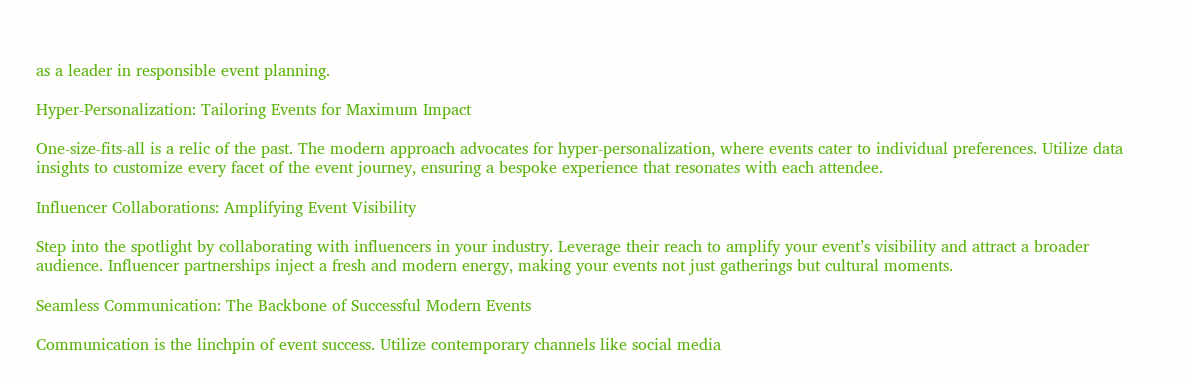as a leader in responsible event planning.

Hyper-Personalization: Tailoring Events for Maximum Impact

One-size-fits-all is a relic of the past. The modern approach advocates for hyper-personalization, where events cater to individual preferences. Utilize data insights to customize every facet of the event journey, ensuring a bespoke experience that resonates with each attendee.

Influencer Collaborations: Amplifying Event Visibility

Step into the spotlight by collaborating with influencers in your industry. Leverage their reach to amplify your event’s visibility and attract a broader audience. Influencer partnerships inject a fresh and modern energy, making your events not just gatherings but cultural moments.

Seamless Communication: The Backbone of Successful Modern Events

Communication is the linchpin of event success. Utilize contemporary channels like social media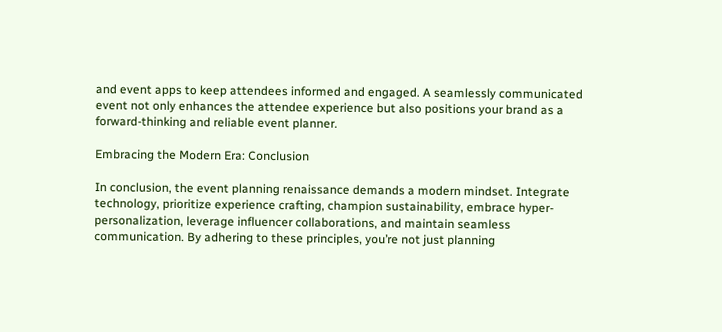and event apps to keep attendees informed and engaged. A seamlessly communicated event not only enhances the attendee experience but also positions your brand as a forward-thinking and reliable event planner.

Embracing the Modern Era: Conclusion

In conclusion, the event planning renaissance demands a modern mindset. Integrate technology, prioritize experience crafting, champion sustainability, embrace hyper-personalization, leverage influencer collaborations, and maintain seamless communication. By adhering to these principles, you’re not just planning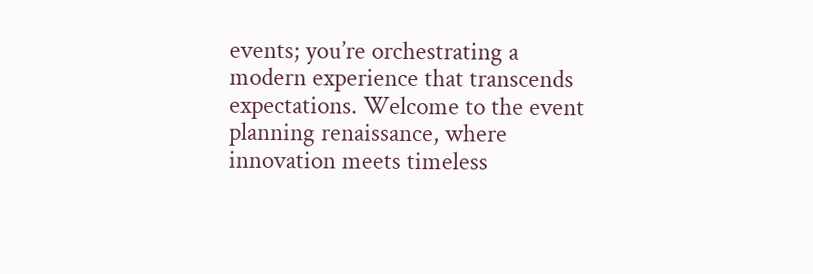events; you’re orchestrating a modern experience that transcends expectations. Welcome to the event planning renaissance, where innovation meets timeless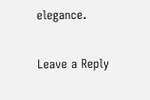elegance.

Leave a Reply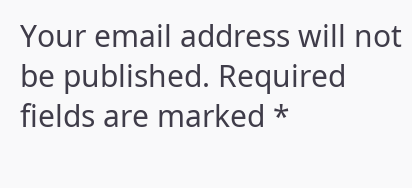Your email address will not be published. Required fields are marked *